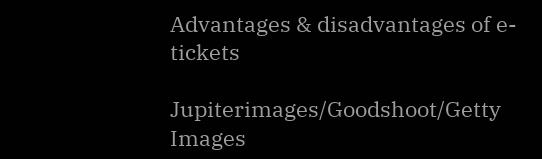Advantages & disadvantages of e-tickets

Jupiterimages/Goodshoot/Getty Images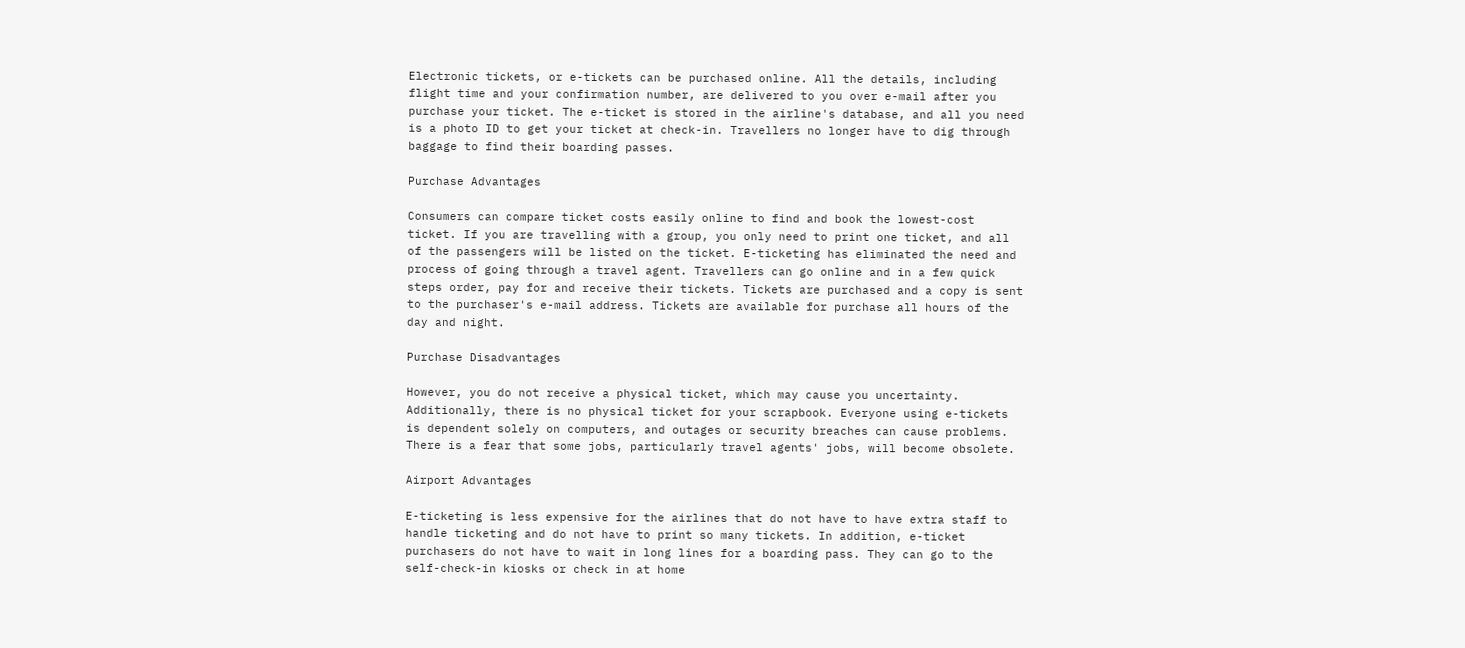Electronic tickets, or e-tickets can be purchased online. All the details, including flight time and your confirmation number, are delivered to you over e-mail after you purchase your ticket. The e-ticket is stored in the airline's database, and all you need is a photo ID to get your ticket at check-in. Travellers no longer have to dig through baggage to find their boarding passes.

Purchase Advantages

Consumers can compare ticket costs easily online to find and book the lowest-cost ticket. If you are travelling with a group, you only need to print one ticket, and all of the passengers will be listed on the ticket. E-ticketing has eliminated the need and process of going through a travel agent. Travellers can go online and in a few quick steps order, pay for and receive their tickets. Tickets are purchased and a copy is sent to the purchaser's e-mail address. Tickets are available for purchase all hours of the day and night.

Purchase Disadvantages

However, you do not receive a physical ticket, which may cause you uncertainty. Additionally, there is no physical ticket for your scrapbook. Everyone using e-tickets is dependent solely on computers, and outages or security breaches can cause problems. There is a fear that some jobs, particularly travel agents' jobs, will become obsolete.

Airport Advantages

E-ticketing is less expensive for the airlines that do not have to have extra staff to handle ticketing and do not have to print so many tickets. In addition, e-ticket purchasers do not have to wait in long lines for a boarding pass. They can go to the self-check-in kiosks or check in at home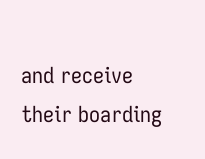and receive their boarding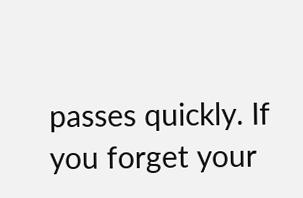passes quickly. If you forget your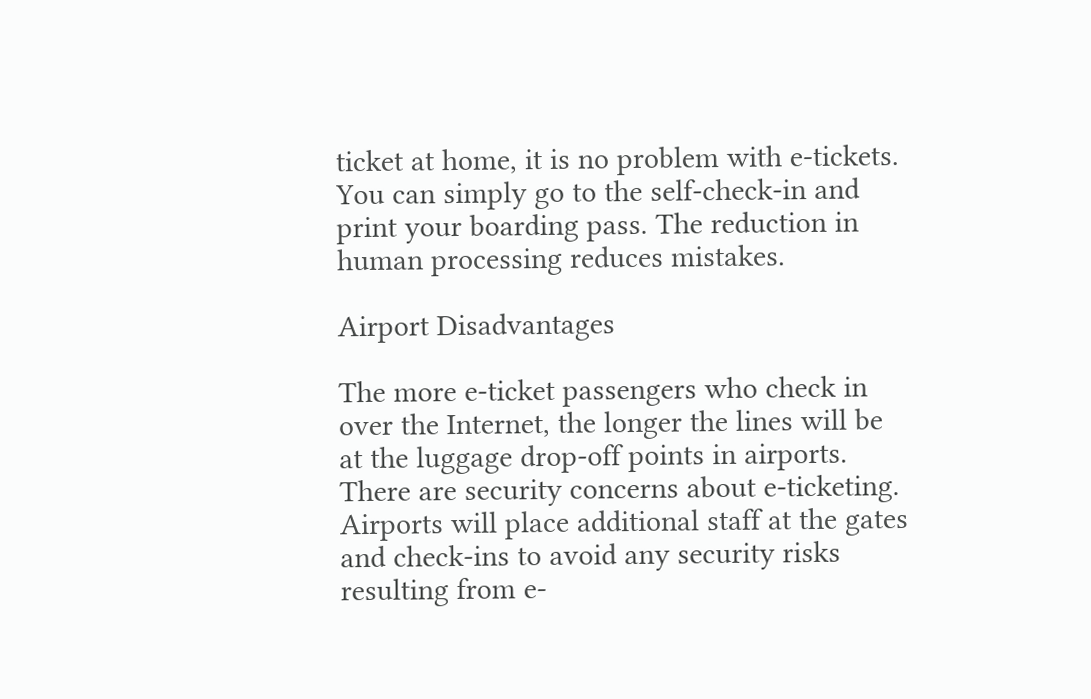ticket at home, it is no problem with e-tickets. You can simply go to the self-check-in and print your boarding pass. The reduction in human processing reduces mistakes.

Airport Disadvantages

The more e-ticket passengers who check in over the Internet, the longer the lines will be at the luggage drop-off points in airports. There are security concerns about e-ticketing. Airports will place additional staff at the gates and check-ins to avoid any security risks resulting from e-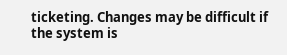ticketing. Changes may be difficult if the system is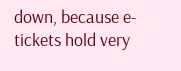down, because e-tickets hold very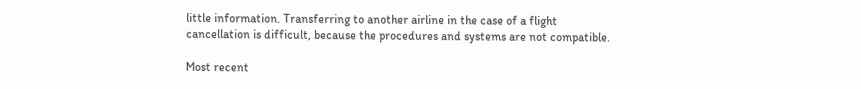little information. Transferring to another airline in the case of a flight cancellation is difficult, because the procedures and systems are not compatible.

Most recent